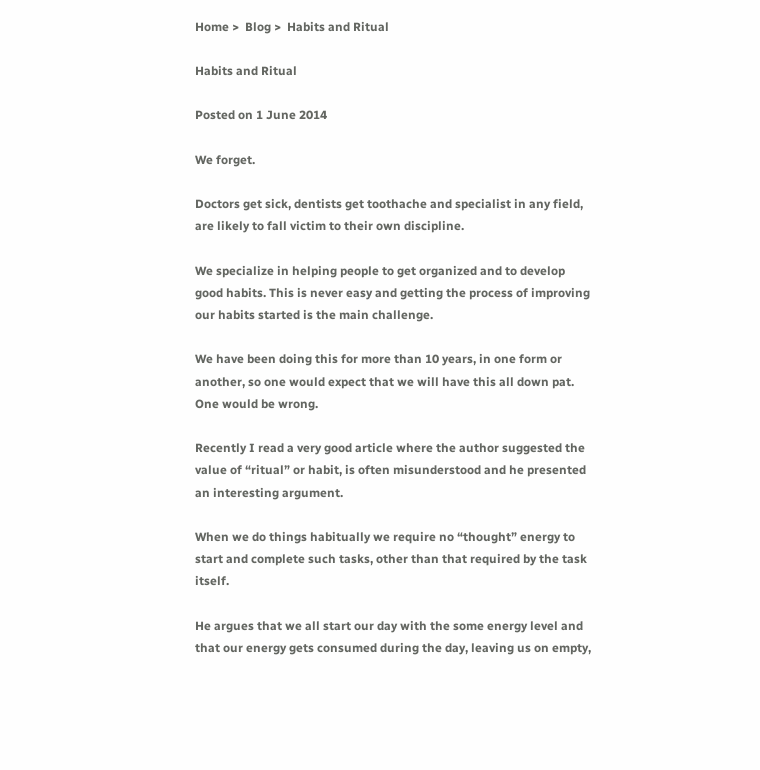Home >  Blog >  Habits and Ritual

Habits and Ritual

Posted on 1 June 2014

We forget.

Doctors get sick, dentists get toothache and specialist in any field, are likely to fall victim to their own discipline.

We specialize in helping people to get organized and to develop good habits. This is never easy and getting the process of improving our habits started is the main challenge.

We have been doing this for more than 10 years, in one form or another, so one would expect that we will have this all down pat. One would be wrong.

Recently I read a very good article where the author suggested the value of “ritual” or habit, is often misunderstood and he presented an interesting argument.

When we do things habitually we require no “thought” energy to start and complete such tasks, other than that required by the task itself.

He argues that we all start our day with the some energy level and that our energy gets consumed during the day, leaving us on empty,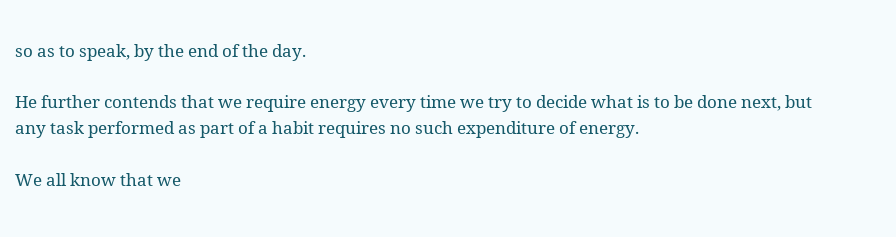so as to speak, by the end of the day.

He further contends that we require energy every time we try to decide what is to be done next, but any task performed as part of a habit requires no such expenditure of energy.

We all know that we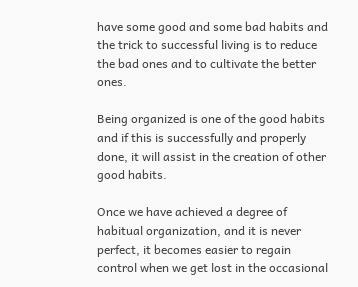have some good and some bad habits and the trick to successful living is to reduce the bad ones and to cultivate the better ones.

Being organized is one of the good habits and if this is successfully and properly done, it will assist in the creation of other good habits.

Once we have achieved a degree of habitual organization, and it is never perfect, it becomes easier to regain control when we get lost in the occasional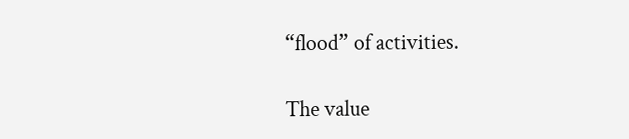“flood” of activities.

The value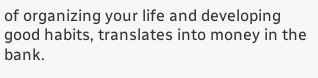of organizing your life and developing good habits, translates into money in the bank.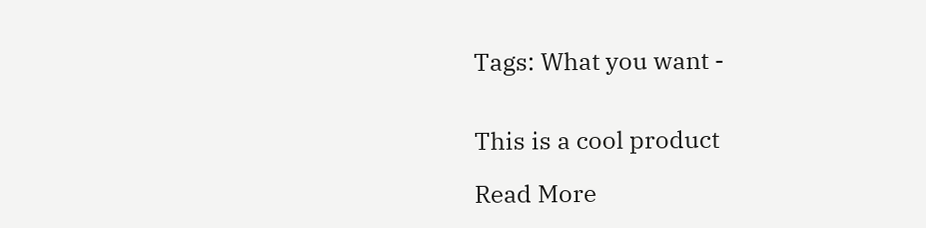Tags: What you want -


This is a cool product

Read More